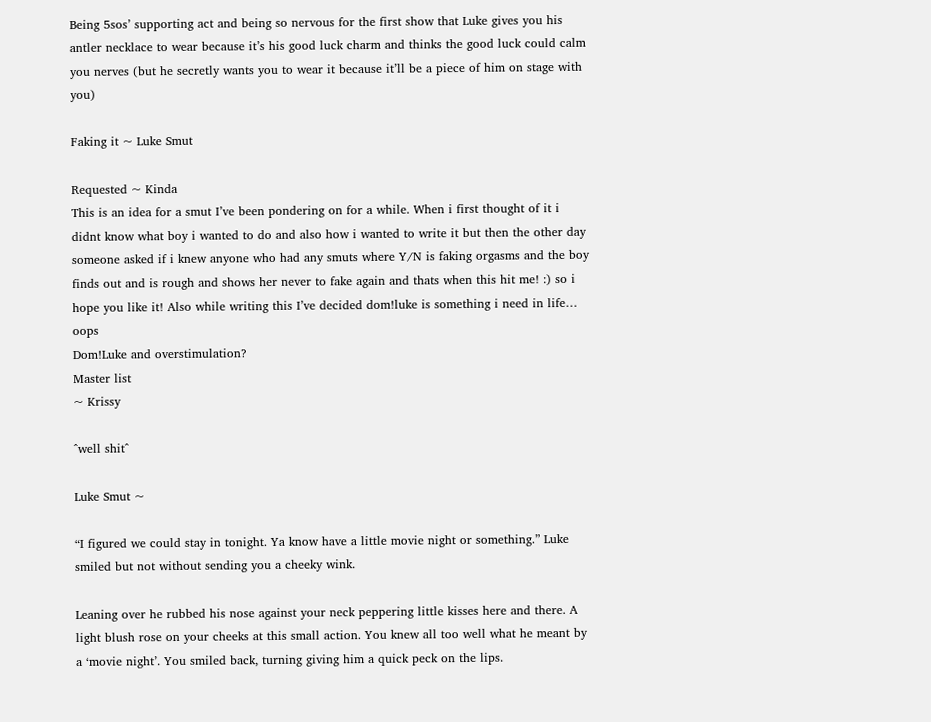Being 5sos’ supporting act and being so nervous for the first show that Luke gives you his antler necklace to wear because it’s his good luck charm and thinks the good luck could calm you nerves (but he secretly wants you to wear it because it’ll be a piece of him on stage with you)

Faking it ~ Luke Smut

Requested ~ Kinda
This is an idea for a smut I’ve been pondering on for a while. When i first thought of it i didnt know what boy i wanted to do and also how i wanted to write it but then the other day someone asked if i knew anyone who had any smuts where Y/N is faking orgasms and the boy finds out and is rough and shows her never to fake again and thats when this hit me! :) so i hope you like it! Also while writing this I’ve decided dom!luke is something i need in life… oops
Dom!Luke and overstimulation?
Master list
~ Krissy

^well shit^

Luke Smut ~

“I figured we could stay in tonight. Ya know have a little movie night or something.” Luke smiled but not without sending you a cheeky wink.

Leaning over he rubbed his nose against your neck peppering little kisses here and there. A light blush rose on your cheeks at this small action. You knew all too well what he meant by a ‘movie night’. You smiled back, turning giving him a quick peck on the lips.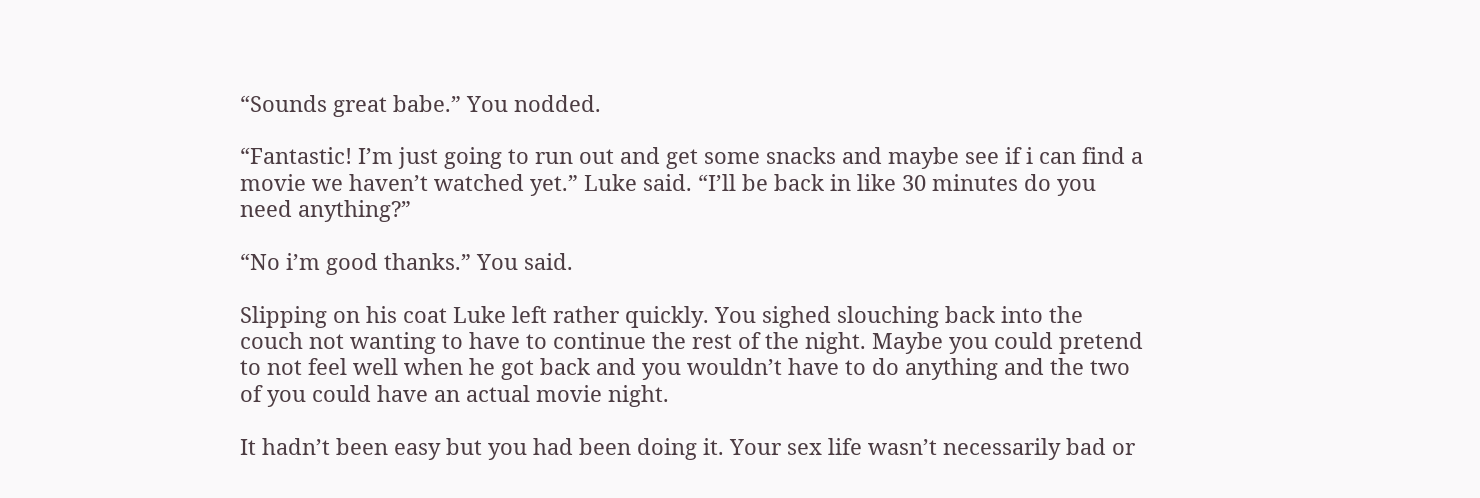“Sounds great babe.” You nodded.

“Fantastic! I’m just going to run out and get some snacks and maybe see if i can find a movie we haven’t watched yet.” Luke said. “I’ll be back in like 30 minutes do you need anything?”

“No i’m good thanks.” You said.

Slipping on his coat Luke left rather quickly. You sighed slouching back into the couch not wanting to have to continue the rest of the night. Maybe you could pretend to not feel well when he got back and you wouldn’t have to do anything and the two of you could have an actual movie night.

It hadn’t been easy but you had been doing it. Your sex life wasn’t necessarily bad or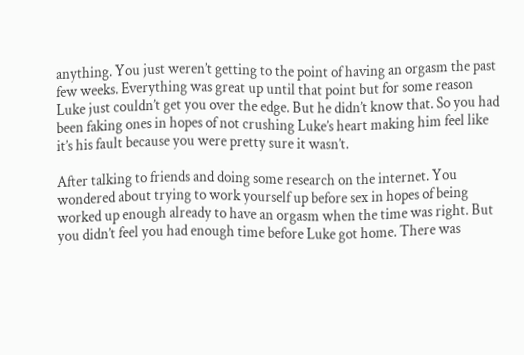anything. You just weren’t getting to the point of having an orgasm the past few weeks. Everything was great up until that point but for some reason Luke just couldn’t get you over the edge. But he didn’t know that. So you had been faking ones in hopes of not crushing Luke’s heart making him feel like it’s his fault because you were pretty sure it wasn’t.

After talking to friends and doing some research on the internet. You wondered about trying to work yourself up before sex in hopes of being worked up enough already to have an orgasm when the time was right. But you didn’t feel you had enough time before Luke got home. There was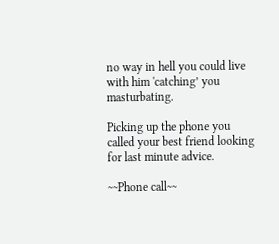no way in hell you could live with him 'catching’ you masturbating.

Picking up the phone you called your best friend looking for last minute advice.

~~Phone call~~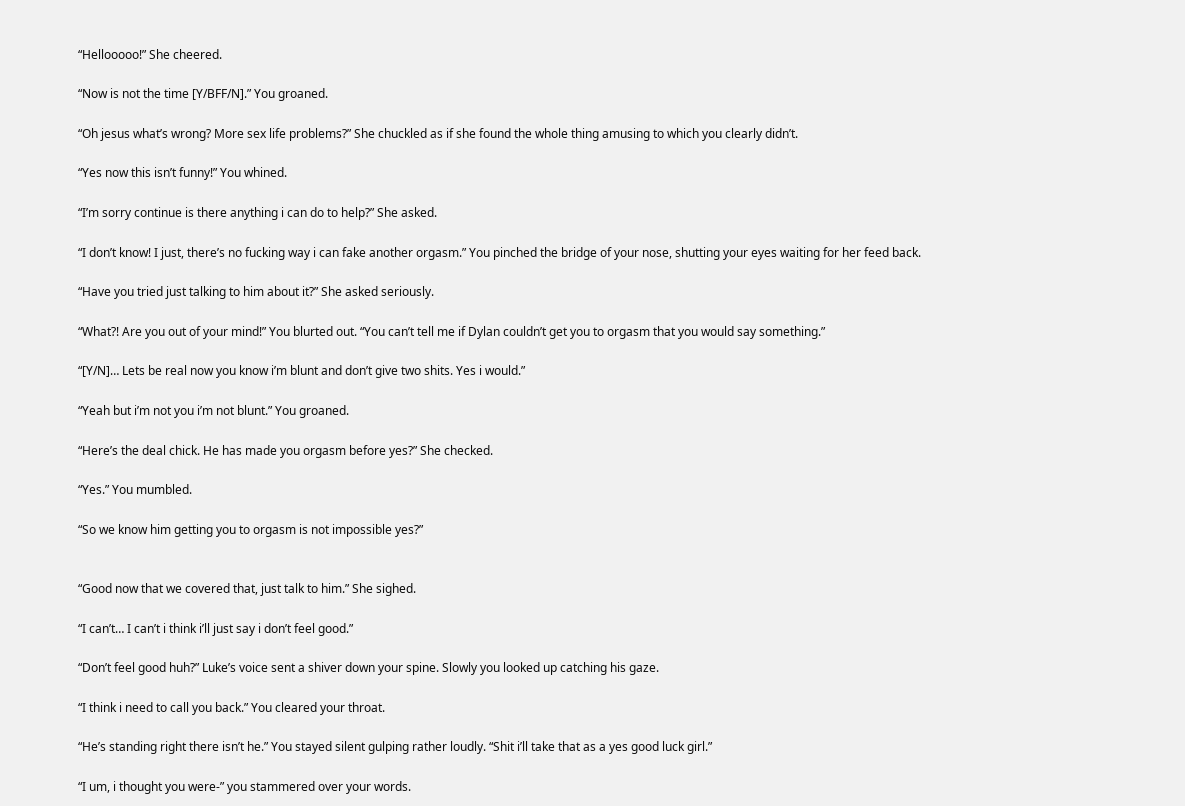“Hellooooo!” She cheered.

“Now is not the time [Y/BFF/N].” You groaned.

“Oh jesus what’s wrong? More sex life problems?” She chuckled as if she found the whole thing amusing to which you clearly didn’t.

“Yes now this isn’t funny!” You whined.

“I’m sorry continue is there anything i can do to help?” She asked.

“I don’t know! I just, there’s no fucking way i can fake another orgasm.” You pinched the bridge of your nose, shutting your eyes waiting for her feed back.

“Have you tried just talking to him about it?” She asked seriously.

“What?! Are you out of your mind!” You blurted out. “You can’t tell me if Dylan couldn’t get you to orgasm that you would say something.”

“[Y/N]… Lets be real now you know i’m blunt and don’t give two shits. Yes i would.”

“Yeah but i’m not you i’m not blunt.” You groaned.

“Here’s the deal chick. He has made you orgasm before yes?” She checked.

“Yes.” You mumbled.

“So we know him getting you to orgasm is not impossible yes?”


“Good now that we covered that, just talk to him.” She sighed.

“I can’t… I can’t i think i’ll just say i don’t feel good.”

“Don’t feel good huh?” Luke’s voice sent a shiver down your spine. Slowly you looked up catching his gaze.

“I think i need to call you back.” You cleared your throat.

“He’s standing right there isn’t he.” You stayed silent gulping rather loudly. “Shit i’ll take that as a yes good luck girl.”

“I um, i thought you were-” you stammered over your words.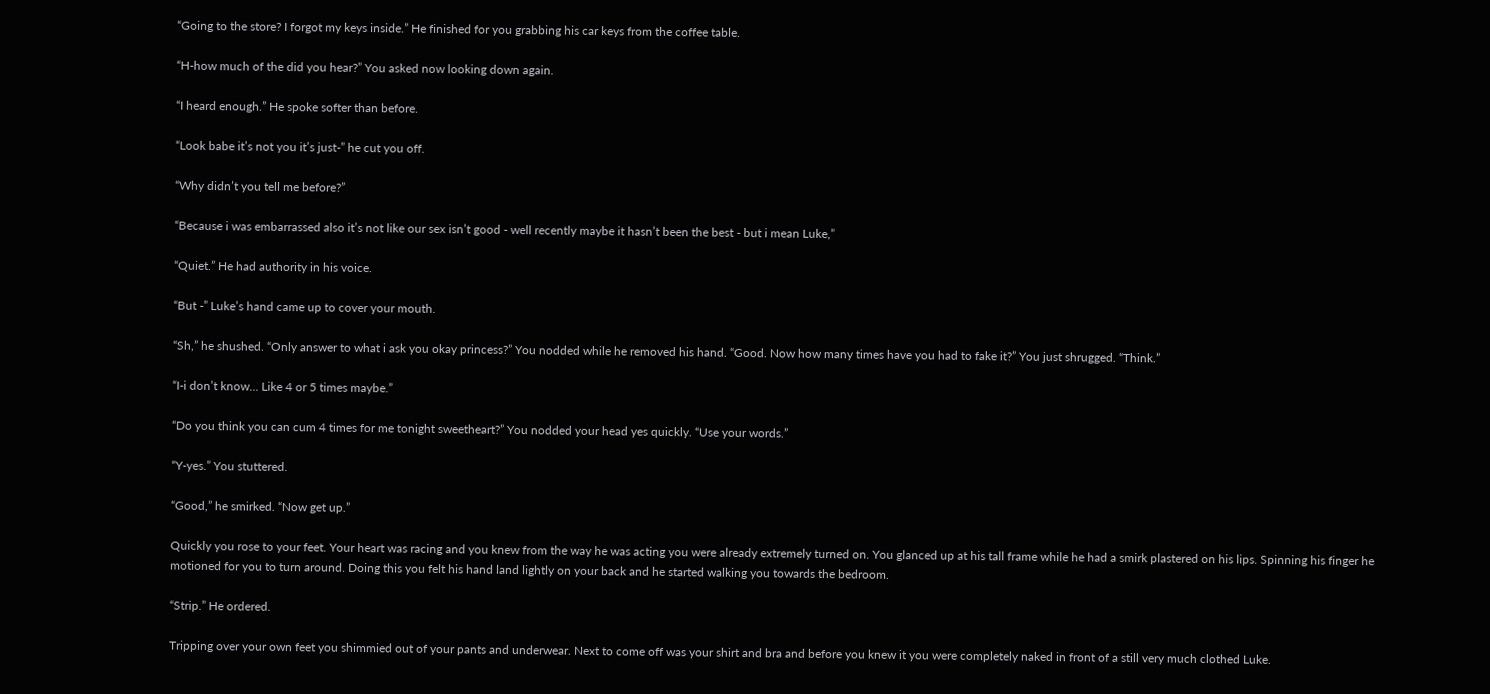“Going to the store? I forgot my keys inside.” He finished for you grabbing his car keys from the coffee table.

“H-how much of the did you hear?” You asked now looking down again.

“I heard enough.” He spoke softer than before.

“Look babe it’s not you it’s just-” he cut you off.

“Why didn’t you tell me before?”

“Because i was embarrassed also it’s not like our sex isn’t good - well recently maybe it hasn’t been the best - but i mean Luke,”

“Quiet.” He had authority in his voice.

“But -” Luke’s hand came up to cover your mouth.

“Sh,” he shushed. “Only answer to what i ask you okay princess?” You nodded while he removed his hand. “Good. Now how many times have you had to fake it?” You just shrugged. “Think.”

“I-i don’t know… Like 4 or 5 times maybe.”

“Do you think you can cum 4 times for me tonight sweetheart?” You nodded your head yes quickly. “Use your words.”

“Y-yes.” You stuttered.

“Good,” he smirked. “Now get up.”

Quickly you rose to your feet. Your heart was racing and you knew from the way he was acting you were already extremely turned on. You glanced up at his tall frame while he had a smirk plastered on his lips. Spinning his finger he motioned for you to turn around. Doing this you felt his hand land lightly on your back and he started walking you towards the bedroom.

“Strip.” He ordered.

Tripping over your own feet you shimmied out of your pants and underwear. Next to come off was your shirt and bra and before you knew it you were completely naked in front of a still very much clothed Luke.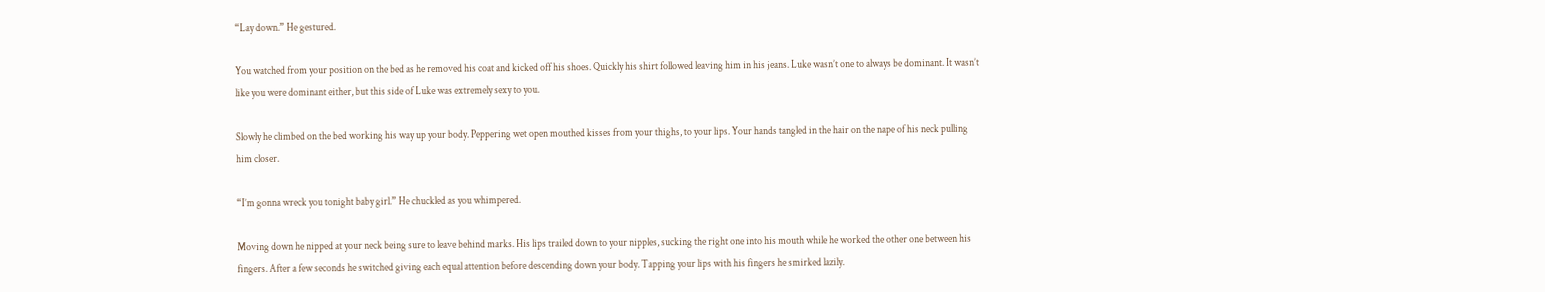“Lay down.” He gestured.

You watched from your position on the bed as he removed his coat and kicked off his shoes. Quickly his shirt followed leaving him in his jeans. Luke wasn’t one to always be dominant. It wasn’t like you were dominant either, but this side of Luke was extremely sexy to you.

Slowly he climbed on the bed working his way up your body. Peppering wet open mouthed kisses from your thighs, to your lips. Your hands tangled in the hair on the nape of his neck pulling him closer.

“I’m gonna wreck you tonight baby girl.” He chuckled as you whimpered.

Moving down he nipped at your neck being sure to leave behind marks. His lips trailed down to your nipples, sucking the right one into his mouth while he worked the other one between his fingers. After a few seconds he switched giving each equal attention before descending down your body. Tapping your lips with his fingers he smirked lazily.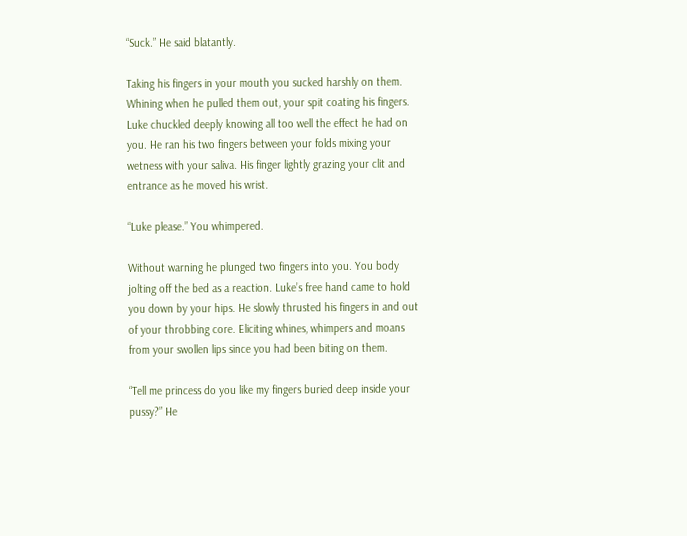“Suck.” He said blatantly.

Taking his fingers in your mouth you sucked harshly on them. Whining when he pulled them out, your spit coating his fingers. Luke chuckled deeply knowing all too well the effect he had on you. He ran his two fingers between your folds mixing your wetness with your saliva. His finger lightly grazing your clit and entrance as he moved his wrist.

“Luke please.” You whimpered.

Without warning he plunged two fingers into you. You body jolting off the bed as a reaction. Luke’s free hand came to hold you down by your hips. He slowly thrusted his fingers in and out of your throbbing core. Eliciting whines, whimpers and moans from your swollen lips since you had been biting on them.

“Tell me princess do you like my fingers buried deep inside your pussy?” He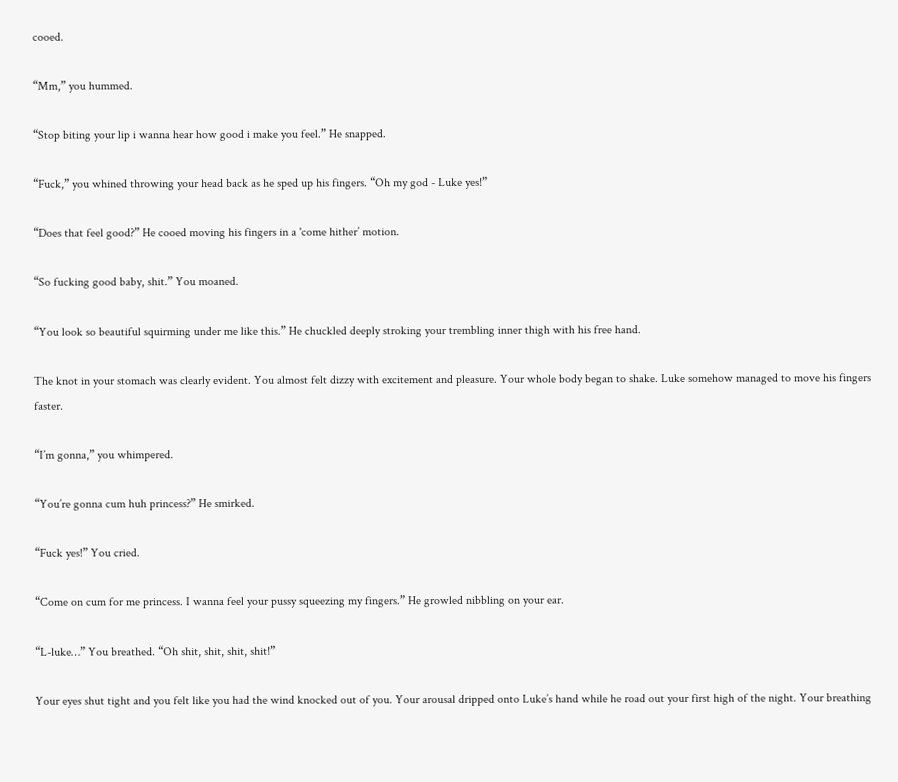cooed.

“Mm,” you hummed.

“Stop biting your lip i wanna hear how good i make you feel.” He snapped.

“Fuck,” you whined throwing your head back as he sped up his fingers. “Oh my god - Luke yes!”

“Does that feel good?” He cooed moving his fingers in a 'come hither’ motion.

“So fucking good baby, shit.” You moaned.

“You look so beautiful squirming under me like this.” He chuckled deeply stroking your trembling inner thigh with his free hand.

The knot in your stomach was clearly evident. You almost felt dizzy with excitement and pleasure. Your whole body began to shake. Luke somehow managed to move his fingers faster.

“I’m gonna,” you whimpered.

“You’re gonna cum huh princess?” He smirked.

“Fuck yes!” You cried.

“Come on cum for me princess. I wanna feel your pussy squeezing my fingers.” He growled nibbling on your ear.

“L-luke…” You breathed. “Oh shit, shit, shit, shit!”

Your eyes shut tight and you felt like you had the wind knocked out of you. Your arousal dripped onto Luke’s hand while he road out your first high of the night. Your breathing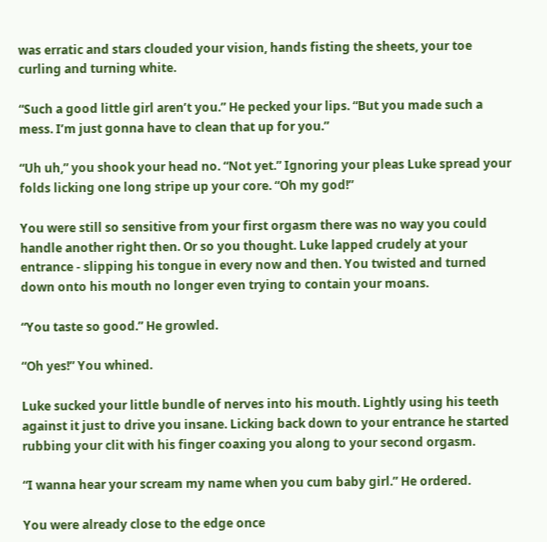was erratic and stars clouded your vision, hands fisting the sheets, your toe curling and turning white.

“Such a good little girl aren’t you.” He pecked your lips. “But you made such a mess. I’m just gonna have to clean that up for you.”

“Uh uh,” you shook your head no. “Not yet.” Ignoring your pleas Luke spread your folds licking one long stripe up your core. “Oh my god!”

You were still so sensitive from your first orgasm there was no way you could handle another right then. Or so you thought. Luke lapped crudely at your entrance - slipping his tongue in every now and then. You twisted and turned down onto his mouth no longer even trying to contain your moans.

“You taste so good.” He growled.

“Oh yes!” You whined.

Luke sucked your little bundle of nerves into his mouth. Lightly using his teeth against it just to drive you insane. Licking back down to your entrance he started rubbing your clit with his finger coaxing you along to your second orgasm.

“I wanna hear your scream my name when you cum baby girl.” He ordered.

You were already close to the edge once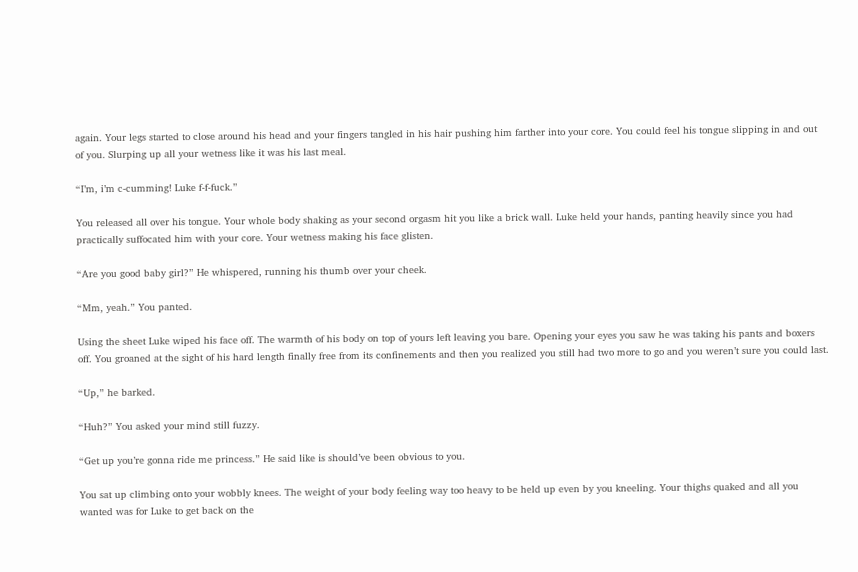again. Your legs started to close around his head and your fingers tangled in his hair pushing him farther into your core. You could feel his tongue slipping in and out of you. Slurping up all your wetness like it was his last meal.

“I’m, i’m c-cumming! Luke f-f-fuck.”

You released all over his tongue. Your whole body shaking as your second orgasm hit you like a brick wall. Luke held your hands, panting heavily since you had practically suffocated him with your core. Your wetness making his face glisten.

“Are you good baby girl?” He whispered, running his thumb over your cheek.

“Mm, yeah.” You panted.

Using the sheet Luke wiped his face off. The warmth of his body on top of yours left leaving you bare. Opening your eyes you saw he was taking his pants and boxers off. You groaned at the sight of his hard length finally free from its confinements and then you realized you still had two more to go and you weren’t sure you could last.

“Up,” he barked.

“Huh?” You asked your mind still fuzzy.

“Get up you’re gonna ride me princess.” He said like is should’ve been obvious to you.

You sat up climbing onto your wobbly knees. The weight of your body feeling way too heavy to be held up even by you kneeling. Your thighs quaked and all you wanted was for Luke to get back on the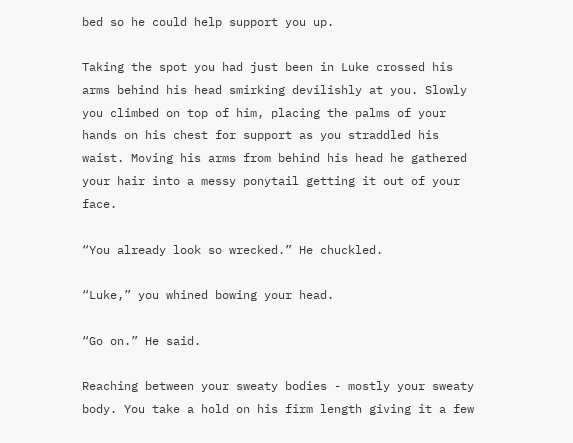bed so he could help support you up.

Taking the spot you had just been in Luke crossed his arms behind his head smirking devilishly at you. Slowly you climbed on top of him, placing the palms of your hands on his chest for support as you straddled his waist. Moving his arms from behind his head he gathered your hair into a messy ponytail getting it out of your face.

“You already look so wrecked.” He chuckled.

“Luke,” you whined bowing your head.

“Go on.” He said.

Reaching between your sweaty bodies - mostly your sweaty body. You take a hold on his firm length giving it a few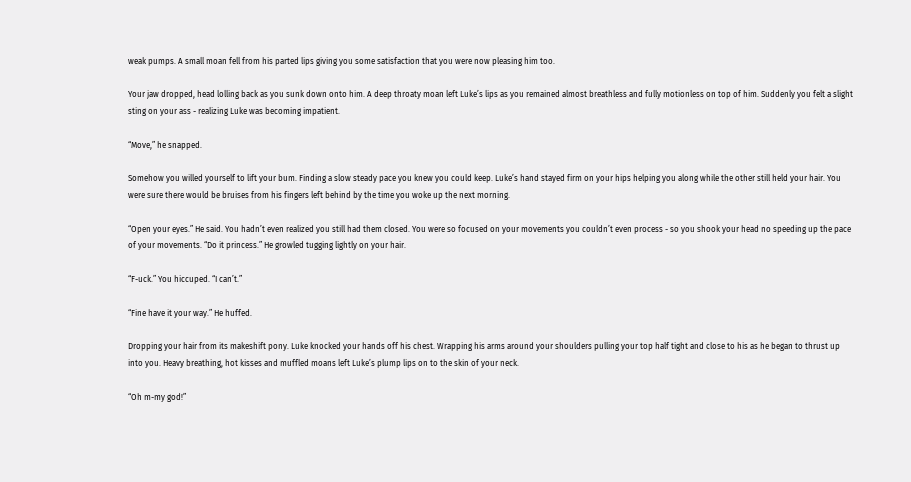weak pumps. A small moan fell from his parted lips giving you some satisfaction that you were now pleasing him too.

Your jaw dropped, head lolling back as you sunk down onto him. A deep throaty moan left Luke’s lips as you remained almost breathless and fully motionless on top of him. Suddenly you felt a slight sting on your ass - realizing Luke was becoming impatient.

“Move,” he snapped.

Somehow you willed yourself to lift your bum. Finding a slow steady pace you knew you could keep. Luke’s hand stayed firm on your hips helping you along while the other still held your hair. You were sure there would be bruises from his fingers left behind by the time you woke up the next morning.

“Open your eyes.” He said. You hadn’t even realized you still had them closed. You were so focused on your movements you couldn’t even process - so you shook your head no speeding up the pace of your movements. “Do it princess.” He growled tugging lightly on your hair.

“F-uck.” You hiccuped. “I can’t.”

“Fine have it your way.” He huffed.

Dropping your hair from its makeshift pony. Luke knocked your hands off his chest. Wrapping his arms around your shoulders pulling your top half tight and close to his as he began to thrust up into you. Heavy breathing, hot kisses and muffled moans left Luke’s plump lips on to the skin of your neck.

“Oh m-my god!”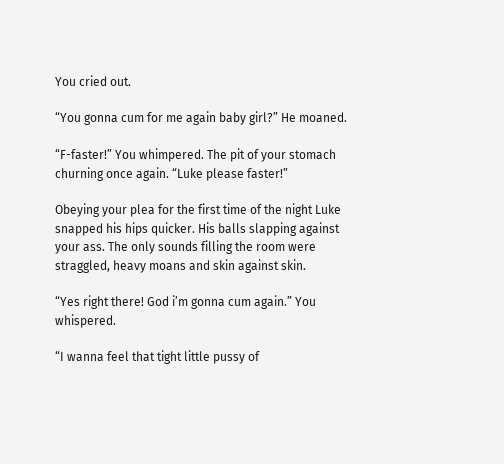You cried out.

“You gonna cum for me again baby girl?” He moaned.

“F-faster!” You whimpered. The pit of your stomach churning once again. “Luke please faster!”

Obeying your plea for the first time of the night Luke snapped his hips quicker. His balls slapping against your ass. The only sounds filling the room were straggled, heavy moans and skin against skin.

“Yes right there! God i’m gonna cum again.” You whispered.

“I wanna feel that tight little pussy of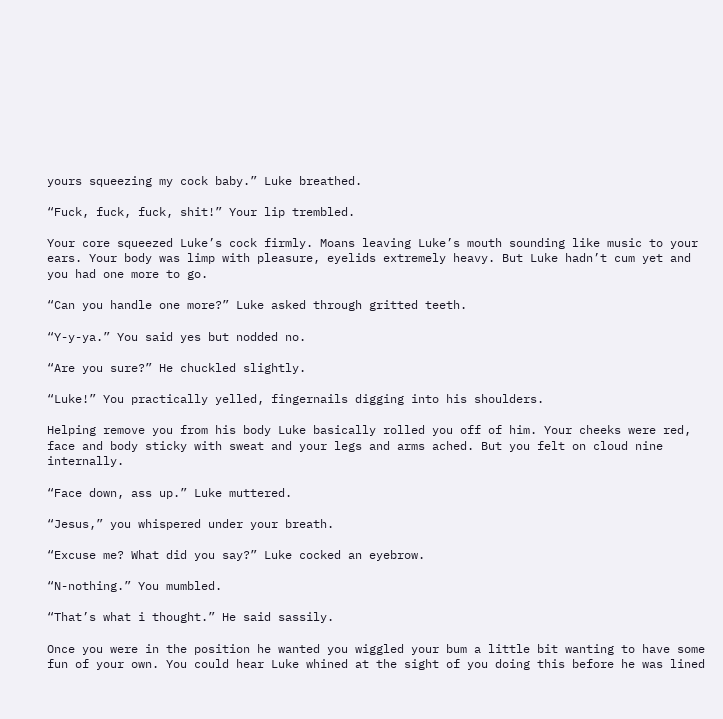yours squeezing my cock baby.” Luke breathed.

“Fuck, fuck, fuck, shit!” Your lip trembled.

Your core squeezed Luke’s cock firmly. Moans leaving Luke’s mouth sounding like music to your ears. Your body was limp with pleasure, eyelids extremely heavy. But Luke hadn’t cum yet and you had one more to go.

“Can you handle one more?” Luke asked through gritted teeth.

“Y-y-ya.” You said yes but nodded no.

“Are you sure?” He chuckled slightly.

“Luke!” You practically yelled, fingernails digging into his shoulders.

Helping remove you from his body Luke basically rolled you off of him. Your cheeks were red, face and body sticky with sweat and your legs and arms ached. But you felt on cloud nine internally.

“Face down, ass up.” Luke muttered.

“Jesus,” you whispered under your breath.

“Excuse me? What did you say?” Luke cocked an eyebrow.

“N-nothing.” You mumbled.

“That’s what i thought.” He said sassily.

Once you were in the position he wanted you wiggled your bum a little bit wanting to have some fun of your own. You could hear Luke whined at the sight of you doing this before he was lined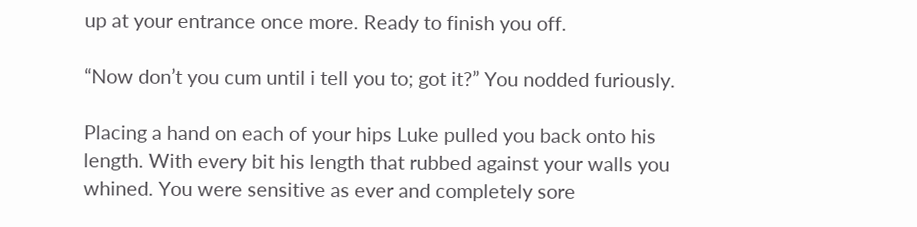up at your entrance once more. Ready to finish you off.

“Now don’t you cum until i tell you to; got it?” You nodded furiously.

Placing a hand on each of your hips Luke pulled you back onto his length. With every bit his length that rubbed against your walls you whined. You were sensitive as ever and completely sore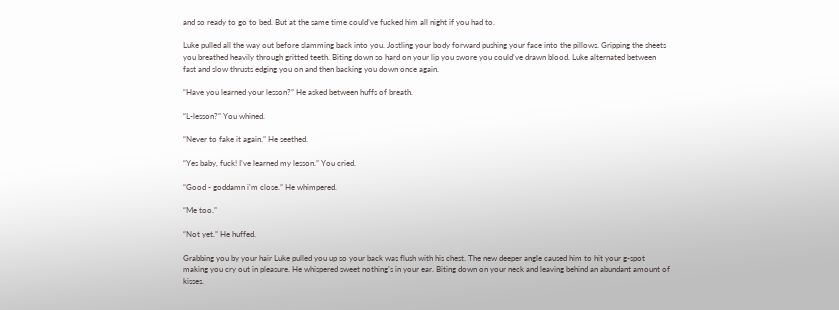and so ready to go to bed. But at the same time could’ve fucked him all night if you had to.

Luke pulled all the way out before slamming back into you. Jostling your body forward pushing your face into the pillows. Gripping the sheets you breathed heavily through gritted teeth. Biting down so hard on your lip you swore you could’ve drawn blood. Luke alternated between fast and slow thrusts edging you on and then backing you down once again.

“Have you learned your lesson?” He asked between huffs of breath.

“L-lesson?” You whined.

“Never to fake it again.” He seethed.

“Yes baby, fuck! I’ve learned my lesson.” You cried.

“Good - goddamn i’m close.” He whimpered.

“Me too.”

“Not yet.” He huffed.

Grabbing you by your hair Luke pulled you up so your back was flush with his chest. The new deeper angle caused him to hit your g-spot making you cry out in pleasure. He whispered sweet nothing’s in your ear. Biting down on your neck and leaving behind an abundant amount of kisses.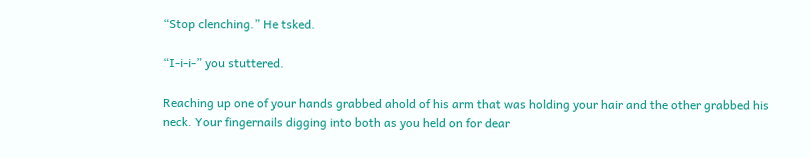“Stop clenching.” He tsked.

“I-i-i-” you stuttered.

Reaching up one of your hands grabbed ahold of his arm that was holding your hair and the other grabbed his neck. Your fingernails digging into both as you held on for dear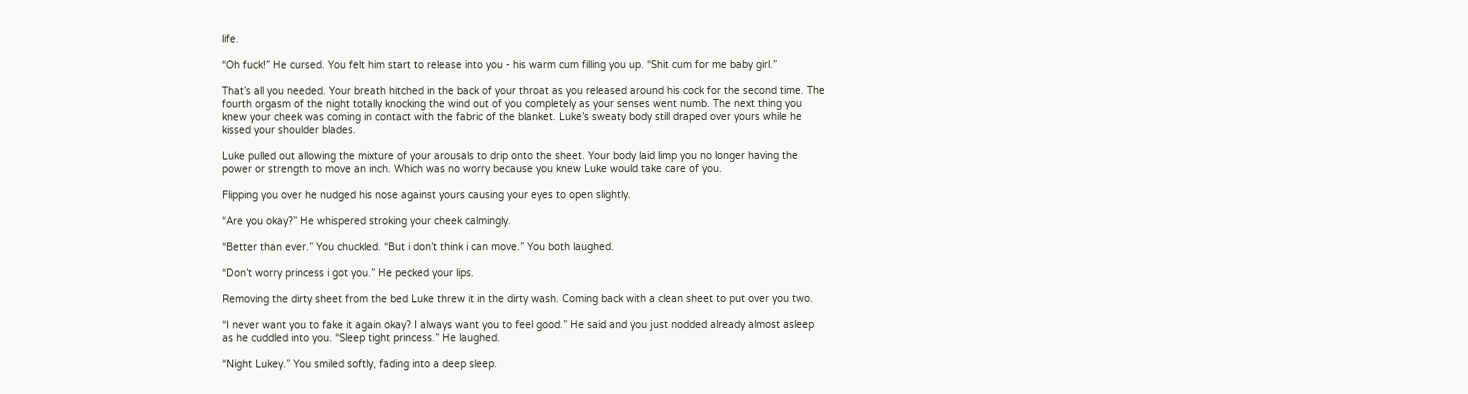life.

“Oh fuck!” He cursed. You felt him start to release into you - his warm cum filling you up. “Shit cum for me baby girl.”

That’s all you needed. Your breath hitched in the back of your throat as you released around his cock for the second time. The fourth orgasm of the night totally knocking the wind out of you completely as your senses went numb. The next thing you knew your cheek was coming in contact with the fabric of the blanket. Luke’s sweaty body still draped over yours while he kissed your shoulder blades.

Luke pulled out allowing the mixture of your arousals to drip onto the sheet. Your body laid limp you no longer having the power or strength to move an inch. Which was no worry because you knew Luke would take care of you.

Flipping you over he nudged his nose against yours causing your eyes to open slightly.

“Are you okay?” He whispered stroking your cheek calmingly.

“Better than ever.” You chuckled. “But i don’t think i can move.” You both laughed.

“Don’t worry princess i got you.” He pecked your lips.

Removing the dirty sheet from the bed Luke threw it in the dirty wash. Coming back with a clean sheet to put over you two.

“I never want you to fake it again okay? I always want you to feel good.” He said and you just nodded already almost asleep as he cuddled into you. “Sleep tight princess.” He laughed.

“Night Lukey.” You smiled softly, fading into a deep sleep.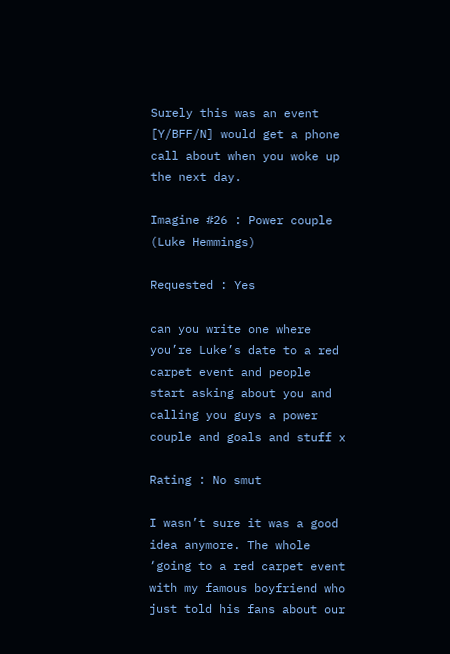Surely this was an event [Y/BFF/N] would get a phone call about when you woke up the next day.

Imagine #26 : Power couple (Luke Hemmings)

Requested : Yes

can you write one where you’re Luke’s date to a red carpet event and people start asking about you and calling you guys a power couple and goals and stuff x

Rating : No smut

I wasn’t sure it was a good idea anymore. The whole ‘going to a red carpet event with my famous boyfriend who just told his fans about our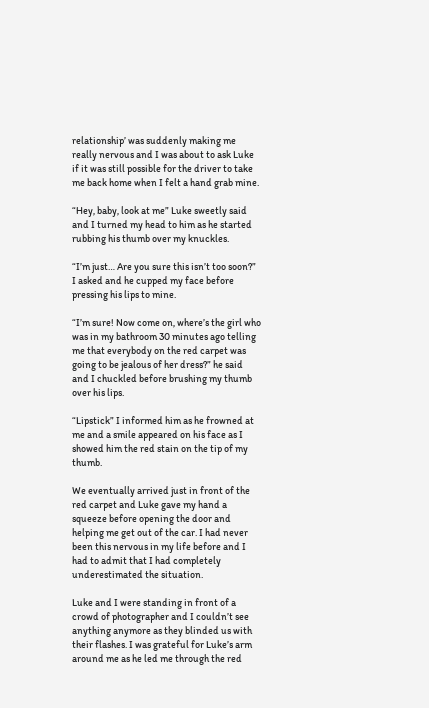relationship’ was suddenly making me really nervous and I was about to ask Luke if it was still possible for the driver to take me back home when I felt a hand grab mine.

“Hey, baby, look at me” Luke sweetly said and I turned my head to him as he started rubbing his thumb over my knuckles.

“I’m just… Are you sure this isn’t too soon?” I asked and he cupped my face before pressing his lips to mine.

“I’m sure! Now come on, where’s the girl who was in my bathroom 30 minutes ago telling me that everybody on the red carpet was going to be jealous of her dress?” he said and I chuckled before brushing my thumb over his lips.

“Lipstick” I informed him as he frowned at me and a smile appeared on his face as I showed him the red stain on the tip of my thumb.

We eventually arrived just in front of the red carpet and Luke gave my hand a squeeze before opening the door and helping me get out of the car. I had never been this nervous in my life before and I had to admit that I had completely underestimated the situation.

Luke and I were standing in front of a crowd of photographer and I couldn’t see anything anymore as they blinded us with their flashes. I was grateful for Luke’s arm around me as he led me through the red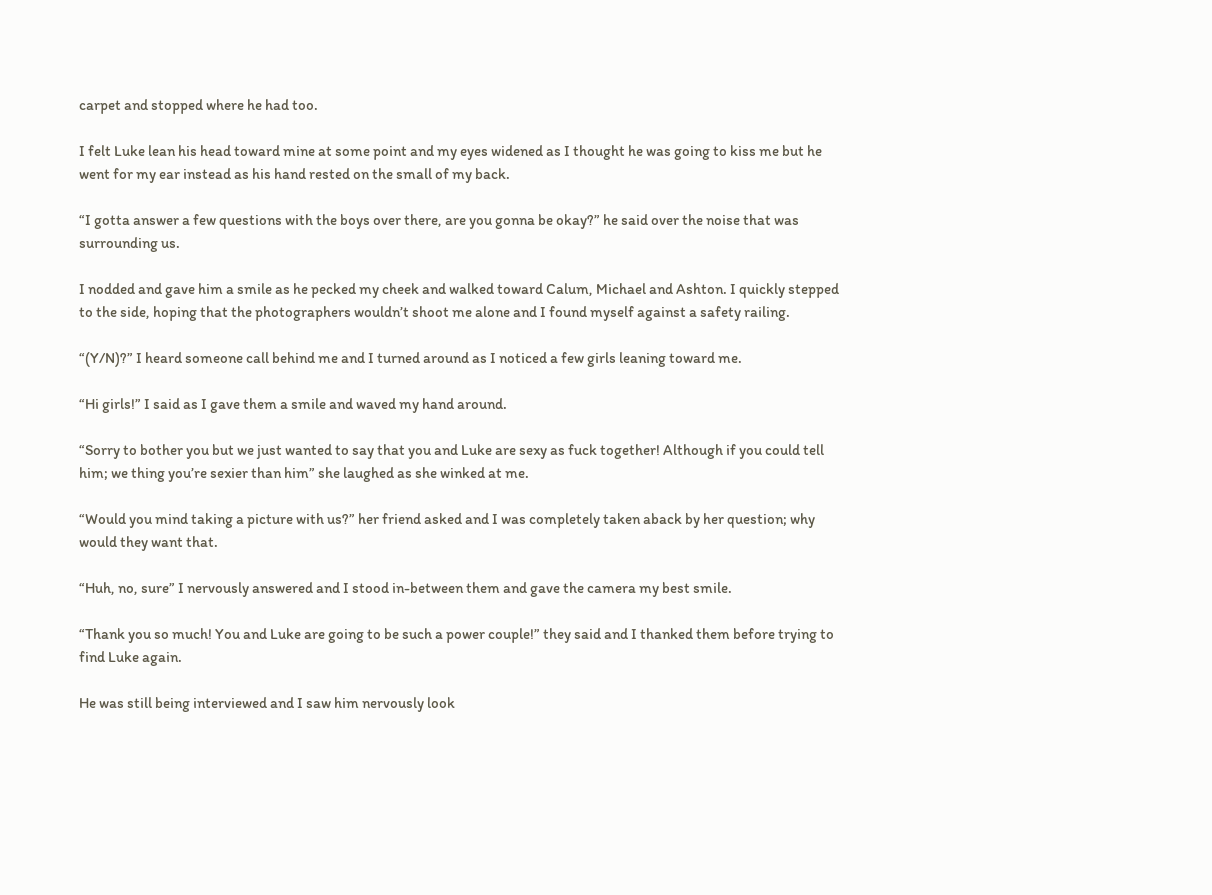carpet and stopped where he had too.

I felt Luke lean his head toward mine at some point and my eyes widened as I thought he was going to kiss me but he went for my ear instead as his hand rested on the small of my back.

“I gotta answer a few questions with the boys over there, are you gonna be okay?” he said over the noise that was surrounding us.

I nodded and gave him a smile as he pecked my cheek and walked toward Calum, Michael and Ashton. I quickly stepped to the side, hoping that the photographers wouldn’t shoot me alone and I found myself against a safety railing.

“(Y/N)?” I heard someone call behind me and I turned around as I noticed a few girls leaning toward me.

“Hi girls!” I said as I gave them a smile and waved my hand around.

“Sorry to bother you but we just wanted to say that you and Luke are sexy as fuck together! Although if you could tell him; we thing you’re sexier than him” she laughed as she winked at me.

“Would you mind taking a picture with us?” her friend asked and I was completely taken aback by her question; why would they want that.

“Huh, no, sure” I nervously answered and I stood in-between them and gave the camera my best smile.

“Thank you so much! You and Luke are going to be such a power couple!” they said and I thanked them before trying to find Luke again.

He was still being interviewed and I saw him nervously look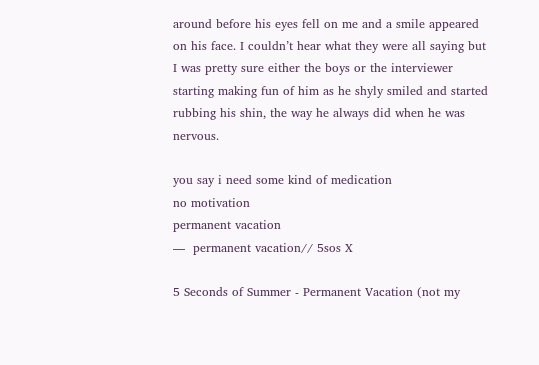around before his eyes fell on me and a smile appeared on his face. I couldn’t hear what they were all saying but I was pretty sure either the boys or the interviewer starting making fun of him as he shyly smiled and started rubbing his shin, the way he always did when he was nervous.

you say i need some kind of medication
no motivation
permanent vacation
—  permanent vacation// 5sos X

5 Seconds of Summer - Permanent Vacation (not my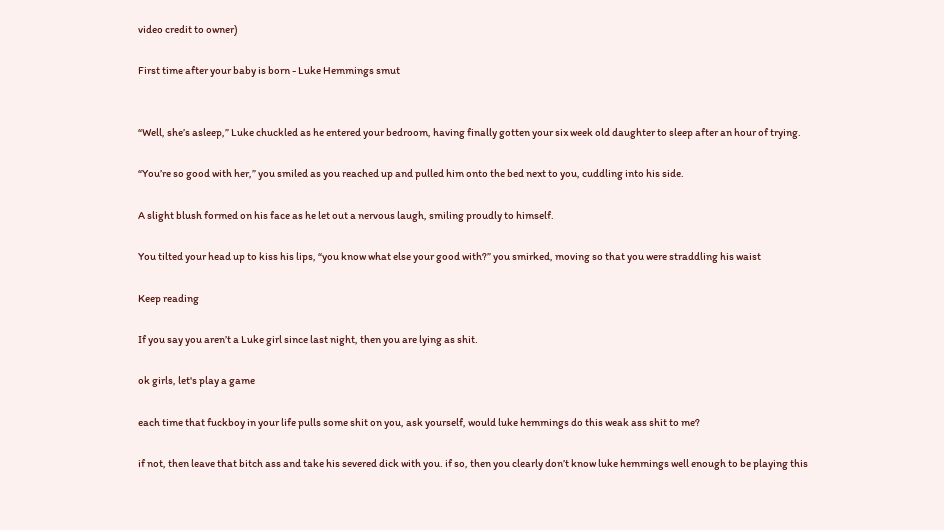video credit to owner)

First time after your baby is born - Luke Hemmings smut


“Well, she’s asleep,” Luke chuckled as he entered your bedroom, having finally gotten your six week old daughter to sleep after an hour of trying.

“You’re so good with her,” you smiled as you reached up and pulled him onto the bed next to you, cuddling into his side.

A slight blush formed on his face as he let out a nervous laugh, smiling proudly to himself.

You tilted your head up to kiss his lips, “you know what else your good with?” you smirked, moving so that you were straddling his waist

Keep reading

If you say you aren’t a Luke girl since last night, then you are lying as shit.

ok girls, let's play a game

each time that fuckboy in your life pulls some shit on you, ask yourself, would luke hemmings do this weak ass shit to me?

if not, then leave that bitch ass and take his severed dick with you. if so, then you clearly don’t know luke hemmings well enough to be playing this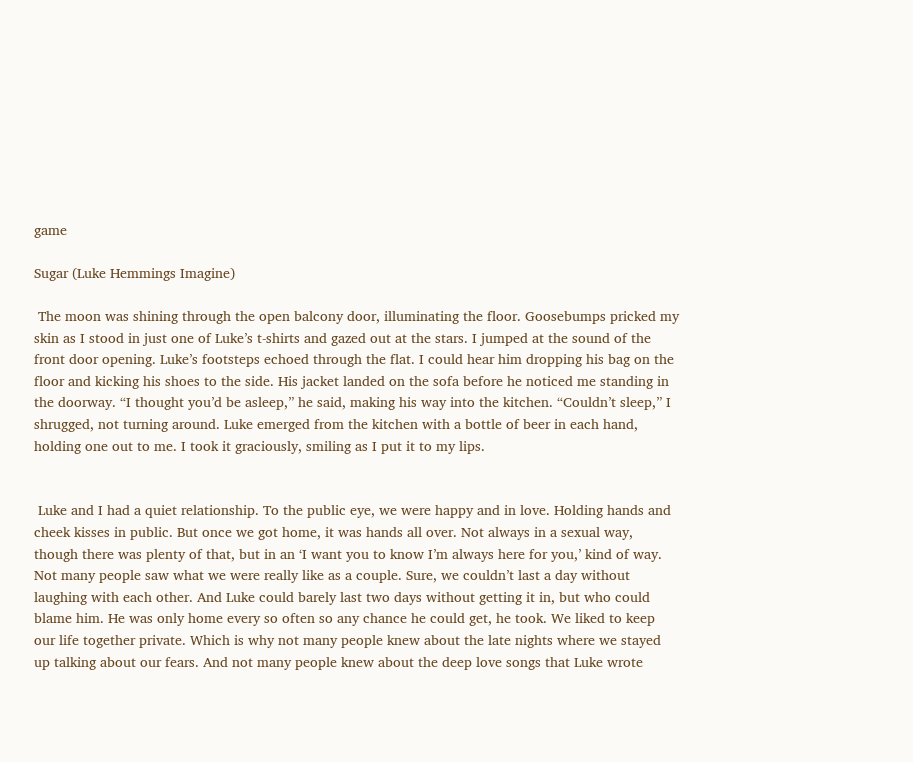game

Sugar (Luke Hemmings Imagine)

 The moon was shining through the open balcony door, illuminating the floor. Goosebumps pricked my skin as I stood in just one of Luke’s t-shirts and gazed out at the stars. I jumped at the sound of the front door opening. Luke’s footsteps echoed through the flat. I could hear him dropping his bag on the floor and kicking his shoes to the side. His jacket landed on the sofa before he noticed me standing in the doorway. “I thought you’d be asleep,” he said, making his way into the kitchen. “Couldn’t sleep,” I shrugged, not turning around. Luke emerged from the kitchen with a bottle of beer in each hand, holding one out to me. I took it graciously, smiling as I put it to my lips.


 Luke and I had a quiet relationship. To the public eye, we were happy and in love. Holding hands and cheek kisses in public. But once we got home, it was hands all over. Not always in a sexual way, though there was plenty of that, but in an ‘I want you to know I’m always here for you,’ kind of way. Not many people saw what we were really like as a couple. Sure, we couldn’t last a day without laughing with each other. And Luke could barely last two days without getting it in, but who could blame him. He was only home every so often so any chance he could get, he took. We liked to keep our life together private. Which is why not many people knew about the late nights where we stayed up talking about our fears. And not many people knew about the deep love songs that Luke wrote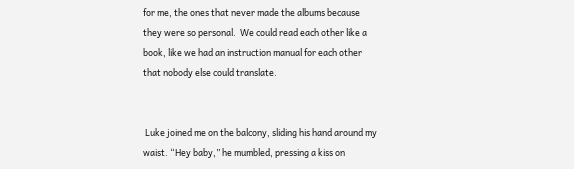for me, the ones that never made the albums because they were so personal.  We could read each other like a book, like we had an instruction manual for each other that nobody else could translate.


 Luke joined me on the balcony, sliding his hand around my waist. “Hey baby,” he mumbled, pressing a kiss on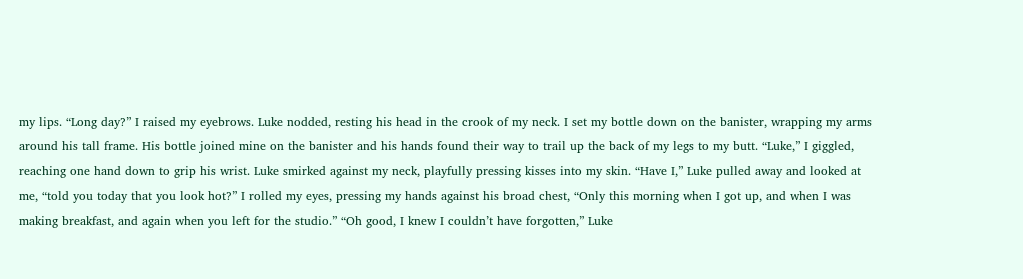my lips. “Long day?” I raised my eyebrows. Luke nodded, resting his head in the crook of my neck. I set my bottle down on the banister, wrapping my arms around his tall frame. His bottle joined mine on the banister and his hands found their way to trail up the back of my legs to my butt. “Luke,” I giggled, reaching one hand down to grip his wrist. Luke smirked against my neck, playfully pressing kisses into my skin. “Have I,” Luke pulled away and looked at me, “told you today that you look hot?” I rolled my eyes, pressing my hands against his broad chest, “Only this morning when I got up, and when I was making breakfast, and again when you left for the studio.” “Oh good, I knew I couldn’t have forgotten,” Luke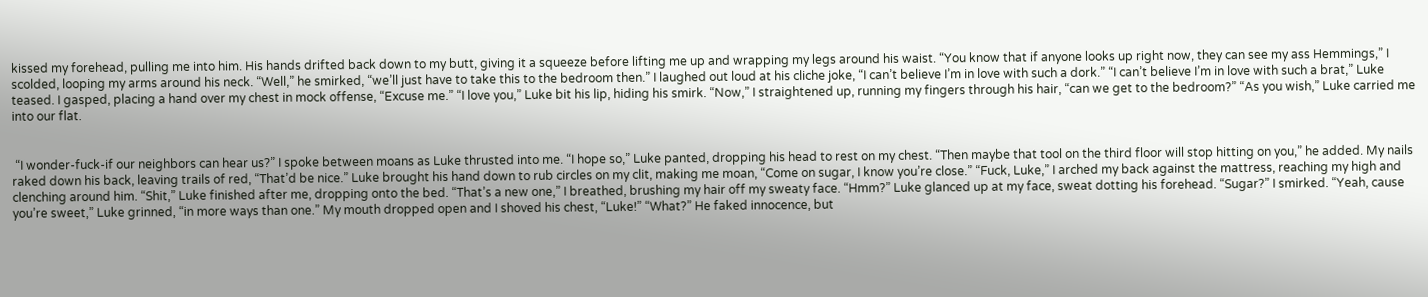kissed my forehead, pulling me into him. His hands drifted back down to my butt, giving it a squeeze before lifting me up and wrapping my legs around his waist. “You know that if anyone looks up right now, they can see my ass Hemmings,” I scolded, looping my arms around his neck. “Well,” he smirked, “we’ll just have to take this to the bedroom then.” I laughed out loud at his cliche joke, “I can’t believe I’m in love with such a dork.” “I can’t believe I’m in love with such a brat,” Luke teased. I gasped, placing a hand over my chest in mock offense, “Excuse me.” “I love you,” Luke bit his lip, hiding his smirk. “Now,” I straightened up, running my fingers through his hair, “can we get to the bedroom?” “As you wish,” Luke carried me into our flat.


 “I wonder-fuck-if our neighbors can hear us?” I spoke between moans as Luke thrusted into me. “I hope so,” Luke panted, dropping his head to rest on my chest. “Then maybe that tool on the third floor will stop hitting on you,” he added. My nails raked down his back, leaving trails of red, “That’d be nice.” Luke brought his hand down to rub circles on my clit, making me moan, “Come on sugar, I know you’re close.” “Fuck, Luke,” I arched my back against the mattress, reaching my high and clenching around him. “Shit,” Luke finished after me, dropping onto the bed. “That’s a new one,” I breathed, brushing my hair off my sweaty face. “Hmm?” Luke glanced up at my face, sweat dotting his forehead. “Sugar?” I smirked. “Yeah, cause you’re sweet,” Luke grinned, “in more ways than one.” My mouth dropped open and I shoved his chest, “Luke!” “What?” He faked innocence, but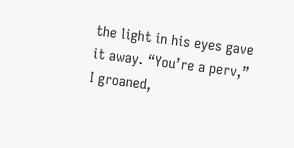the light in his eyes gave it away. “You’re a perv,” I groaned,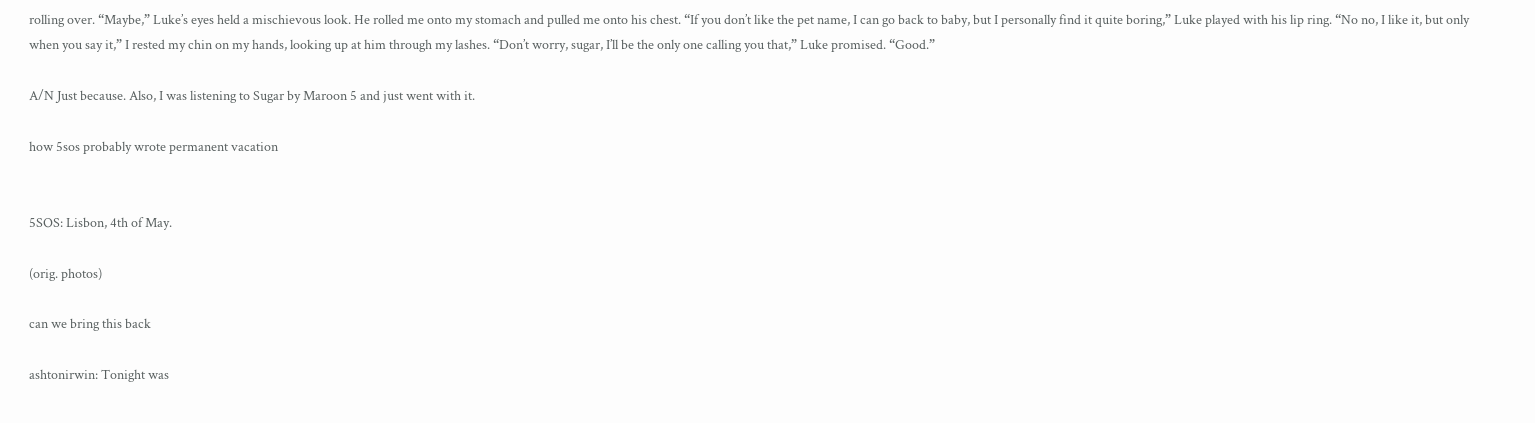rolling over. “Maybe,” Luke’s eyes held a mischievous look. He rolled me onto my stomach and pulled me onto his chest. “If you don’t like the pet name, I can go back to baby, but I personally find it quite boring,” Luke played with his lip ring. “No no, I like it, but only when you say it,” I rested my chin on my hands, looking up at him through my lashes. “Don’t worry, sugar, I’ll be the only one calling you that,” Luke promised. “Good.”

A/N Just because. Also, I was listening to Sugar by Maroon 5 and just went with it.

how 5sos probably wrote permanent vacation


5SOS: Lisbon, 4th of May.

(orig. photos)

can we bring this back

ashtonirwin: Tonight was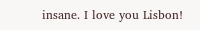insane. I love you Lisbon!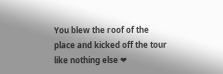You blew the roof of the place and kicked off the tour like nothing else ❤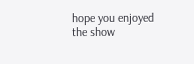hope you enjoyed the show